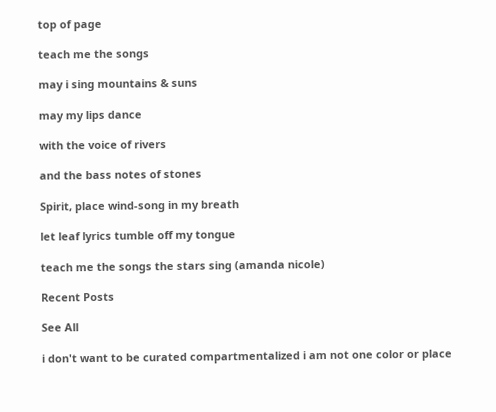top of page

teach me the songs

may i sing mountains & suns

may my lips dance

with the voice of rivers

and the bass notes of stones

Spirit, place wind-song in my breath

let leaf lyrics tumble off my tongue

teach me the songs the stars sing (amanda nicole)

Recent Posts

See All

i don't want to be curated compartmentalized i am not one color or place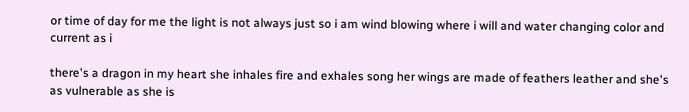or time of day for me the light is not always just so i am wind blowing where i will and water changing color and current as i

there's a dragon in my heart she inhales fire and exhales song her wings are made of feathers leather and she's as vulnerable as she is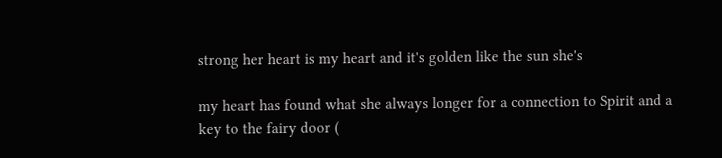strong her heart is my heart and it's golden like the sun she's

my heart has found what she always longer for a connection to Spirit and a key to the fairy door (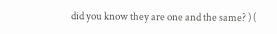did you know they are one and the same? ) (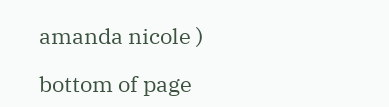amanda nicole )

bottom of page